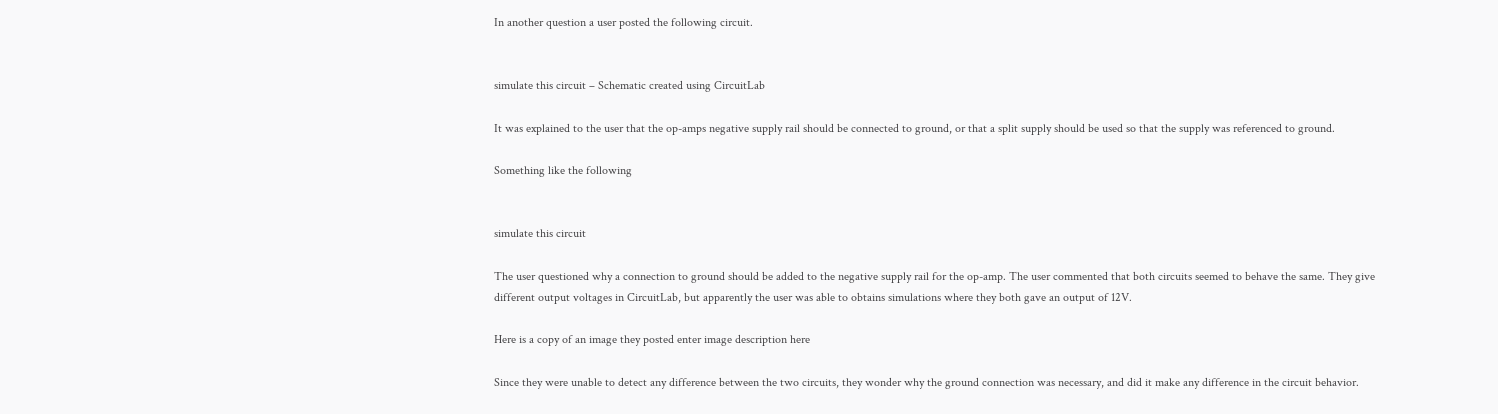In another question a user posted the following circuit.


simulate this circuit – Schematic created using CircuitLab

It was explained to the user that the op-amps negative supply rail should be connected to ground, or that a split supply should be used so that the supply was referenced to ground.

Something like the following


simulate this circuit

The user questioned why a connection to ground should be added to the negative supply rail for the op-amp. The user commented that both circuits seemed to behave the same. They give different output voltages in CircuitLab, but apparently the user was able to obtains simulations where they both gave an output of 12V.

Here is a copy of an image they posted enter image description here

Since they were unable to detect any difference between the two circuits, they wonder why the ground connection was necessary, and did it make any difference in the circuit behavior.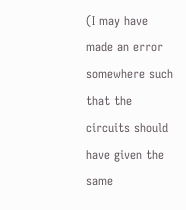(I may have made an error somewhere such that the circuits should have given the same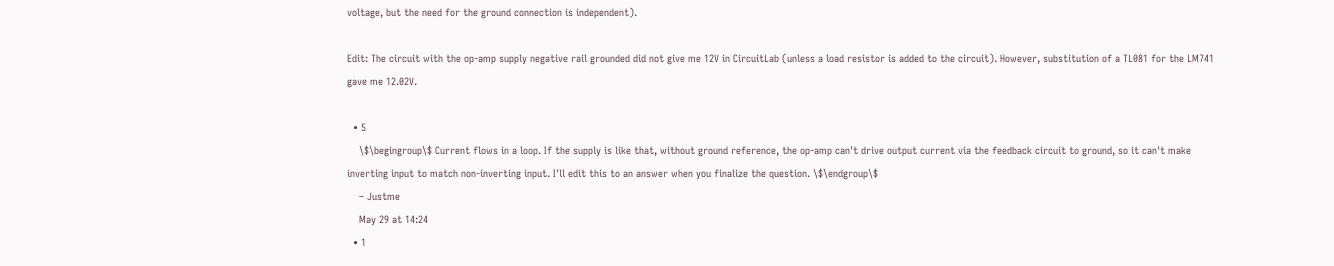voltage, but the need for the ground connection is independent).

Edit: The circuit with the op-amp supply negative rail grounded did not give me 12V in CircuitLab (unless a load resistor is added to the circuit). However, substitution of a TL081 for the LM741 gave me 12.02V.

  • 5
    \$\begingroup\$ Current flows in a loop. If the supply is like that, without ground reference, the op-amp can't drive output current via the feedback circuit to ground, so it can't make inverting input to match non-inverting input. I'll edit this to an answer when you finalize the question. \$\endgroup\$
    – Justme
    May 29 at 14:24
  • 1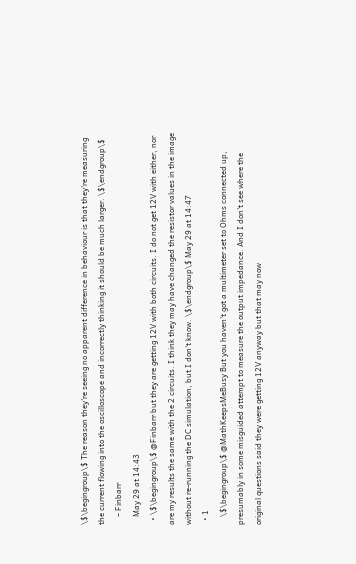\$\begingroup\$ The reason they're seeing no apparent difference in behaviour is that they're measuring the current flowing into the oscilloscope and incorrectly thinking it should be much larger. \$\endgroup\$
    – Finbarr
    May 29 at 14:43
  • \$\begingroup\$ @Finbarr but they are getting 12V with both circuits. I do not get 12V with either, nor are my results the same with the 2 circuits. I think they may have changed the resistor values in the image without re-running the DC simulation, but I don't know. \$\endgroup\$ May 29 at 14:47
  • 1
    \$\begingroup\$ @MathKeepsMeBusy But you haven't got a multimeter set to Ohms connected up, presumably in some misguided attempt to measure the output impedance. And I don't see where the original questions said they were getting 12V anyway but that may now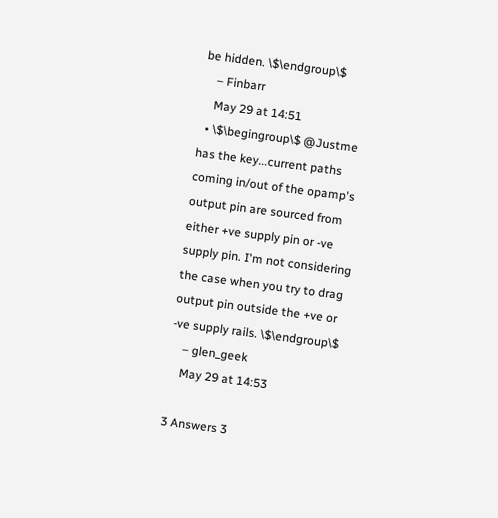be hidden. \$\endgroup\$
    – Finbarr
    May 29 at 14:51
  • \$\begingroup\$ @Justme has the key...current paths coming in/out of the opamp's output pin are sourced from either +ve supply pin or -ve supply pin. I'm not considering the case when you try to drag output pin outside the +ve or -ve supply rails. \$\endgroup\$
    – glen_geek
    May 29 at 14:53

3 Answers 3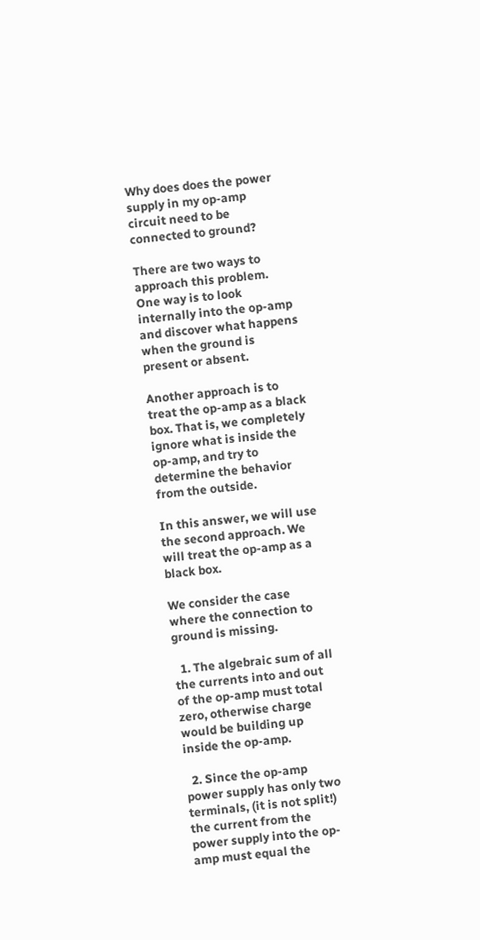Why does does the power supply in my op-amp circuit need to be connected to ground?

There are two ways to approach this problem. One way is to look internally into the op-amp and discover what happens when the ground is present or absent.

Another approach is to treat the op-amp as a black box. That is, we completely ignore what is inside the op-amp, and try to determine the behavior from the outside.

In this answer, we will use the second approach. We will treat the op-amp as a black box.

We consider the case where the connection to ground is missing.

  1. The algebraic sum of all the currents into and out of the op-amp must total zero, otherwise charge would be building up inside the op-amp.

  2. Since the op-amp power supply has only two terminals, (it is not split!) the current from the power supply into the op-amp must equal the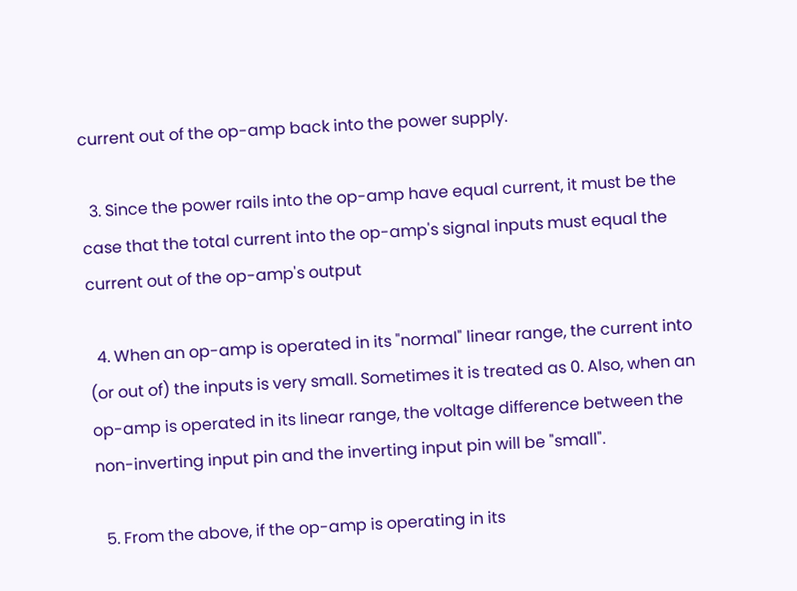current out of the op-amp back into the power supply.

  3. Since the power rails into the op-amp have equal current, it must be the case that the total current into the op-amp's signal inputs must equal the current out of the op-amp's output

  4. When an op-amp is operated in its "normal" linear range, the current into (or out of) the inputs is very small. Sometimes it is treated as 0. Also, when an op-amp is operated in its linear range, the voltage difference between the non-inverting input pin and the inverting input pin will be "small".

  5. From the above, if the op-amp is operating in its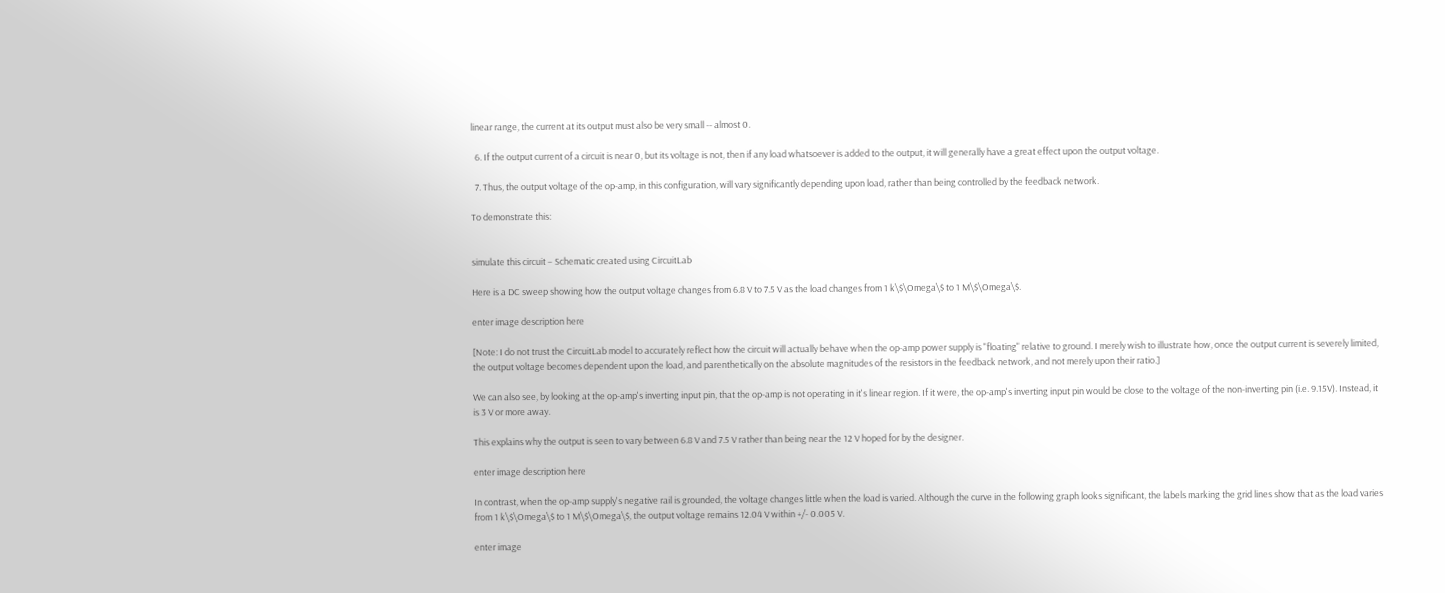linear range, the current at its output must also be very small -- almost 0.

  6. If the output current of a circuit is near 0, but its voltage is not, then if any load whatsoever is added to the output, it will generally have a great effect upon the output voltage.

  7. Thus, the output voltage of the op-amp, in this configuration, will vary significantly depending upon load, rather than being controlled by the feedback network.

To demonstrate this:


simulate this circuit – Schematic created using CircuitLab

Here is a DC sweep showing how the output voltage changes from 6.8 V to 7.5 V as the load changes from 1 k\$\Omega\$ to 1 M\$\Omega\$.

enter image description here

[Note: I do not trust the CircuitLab model to accurately reflect how the circuit will actually behave when the op-amp power supply is "floating" relative to ground. I merely wish to illustrate how, once the output current is severely limited, the output voltage becomes dependent upon the load, and parenthetically on the absolute magnitudes of the resistors in the feedback network, and not merely upon their ratio.]

We can also see, by looking at the op-amp's inverting input pin, that the op-amp is not operating in it's linear region. If it were, the op-amp's inverting input pin would be close to the voltage of the non-inverting pin (i.e. 9.15V). Instead, it is 3 V or more away.

This explains why the output is seen to vary between 6.8 V and 7.5 V rather than being near the 12 V hoped for by the designer.

enter image description here

In contrast, when the op-amp supply's negative rail is grounded, the voltage changes little when the load is varied. Although the curve in the following graph looks significant, the labels marking the grid lines show that as the load varies from 1 k\$\Omega\$ to 1 M\$\Omega\$, the output voltage remains 12.04 V within +/- 0.005 V.

enter image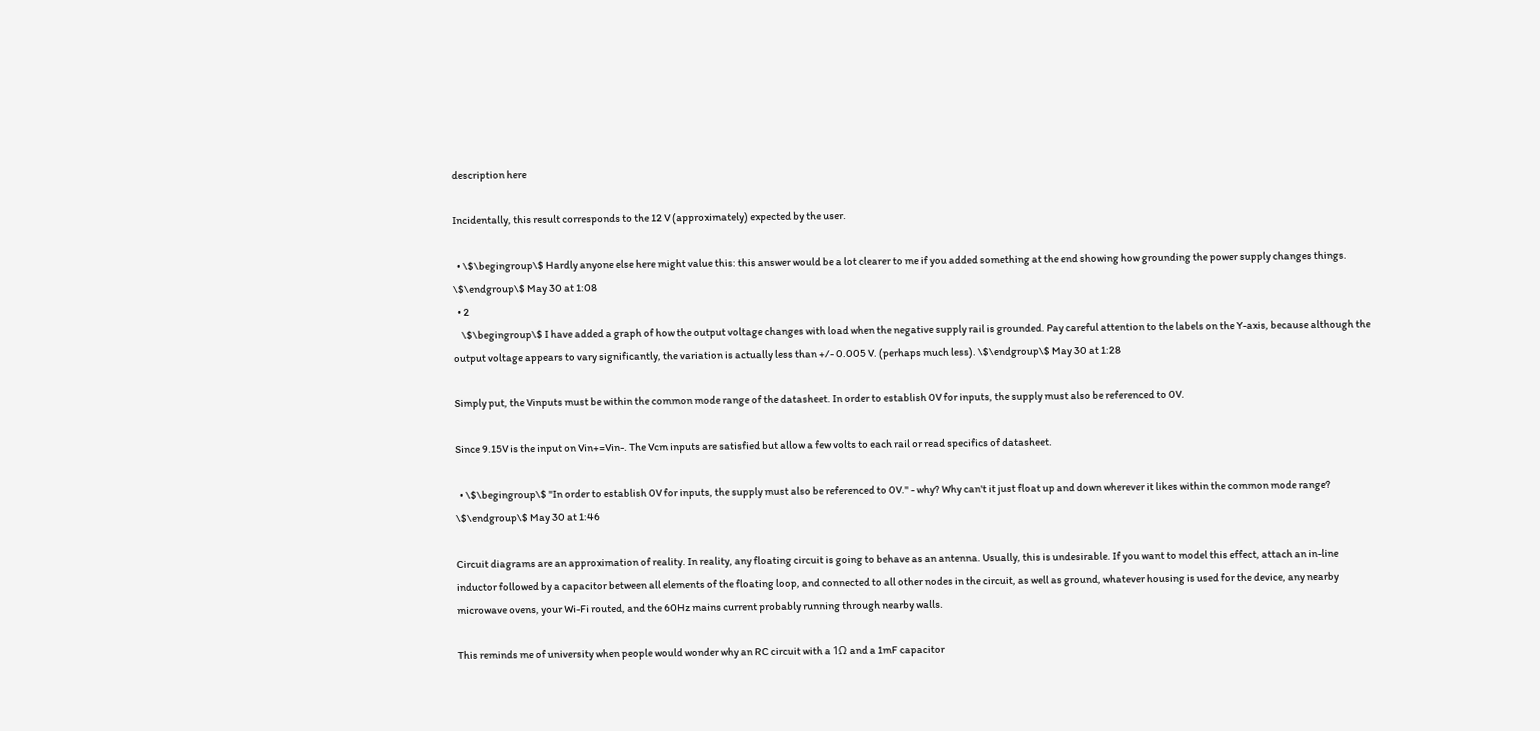description here

Incidentally, this result corresponds to the 12 V (approximately) expected by the user.

  • \$\begingroup\$ Hardly anyone else here might value this: this answer would be a lot clearer to me if you added something at the end showing how grounding the power supply changes things. \$\endgroup\$ May 30 at 1:08
  • 2
    \$\begingroup\$ I have added a graph of how the output voltage changes with load when the negative supply rail is grounded. Pay careful attention to the labels on the Y-axis, because although the output voltage appears to vary significantly, the variation is actually less than +/- 0.005 V. (perhaps much less). \$\endgroup\$ May 30 at 1:28

Simply put, the Vinputs must be within the common mode range of the datasheet. In order to establish 0V for inputs, the supply must also be referenced to 0V.

Since 9.15V is the input on Vin+=Vin-. The Vcm inputs are satisfied but allow a few volts to each rail or read specifics of datasheet.

  • \$\begingroup\$ "In order to establish 0V for inputs, the supply must also be referenced to 0V." - why? Why can't it just float up and down wherever it likes within the common mode range? \$\endgroup\$ May 30 at 1:46

Circuit diagrams are an approximation of reality. In reality, any floating circuit is going to behave as an antenna. Usually, this is undesirable. If you want to model this effect, attach an in-line inductor followed by a capacitor between all elements of the floating loop, and connected to all other nodes in the circuit, as well as ground, whatever housing is used for the device, any nearby microwave ovens, your Wi-Fi routed, and the 60Hz mains current probably running through nearby walls.

This reminds me of university when people would wonder why an RC circuit with a 1Ω and a 1mF capacitor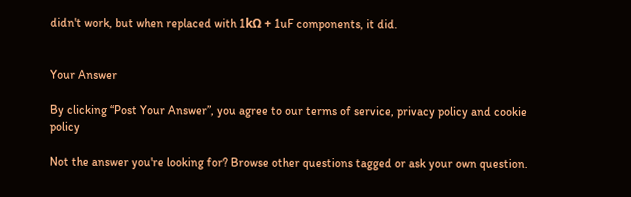didn't work, but when replaced with 1kΩ + 1uF components, it did.


Your Answer

By clicking “Post Your Answer”, you agree to our terms of service, privacy policy and cookie policy

Not the answer you're looking for? Browse other questions tagged or ask your own question.